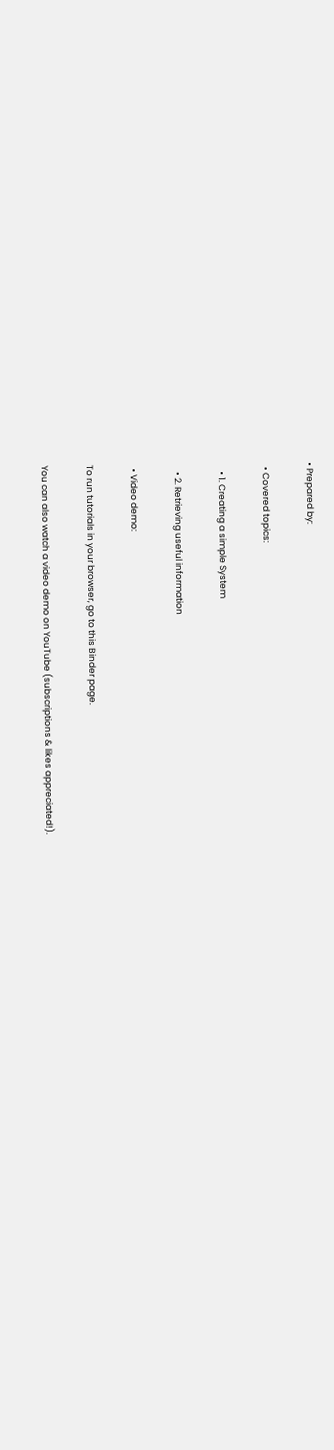• Prepared by:

  • Covered topics:

    • 1. Creating a simple System

    • 2. Retrieving useful information

  • Video demo:

To run tutorials in your browser, go to this Binder page.

You can also watch a video demo on YouTube (subscriptions & likes appreciated!).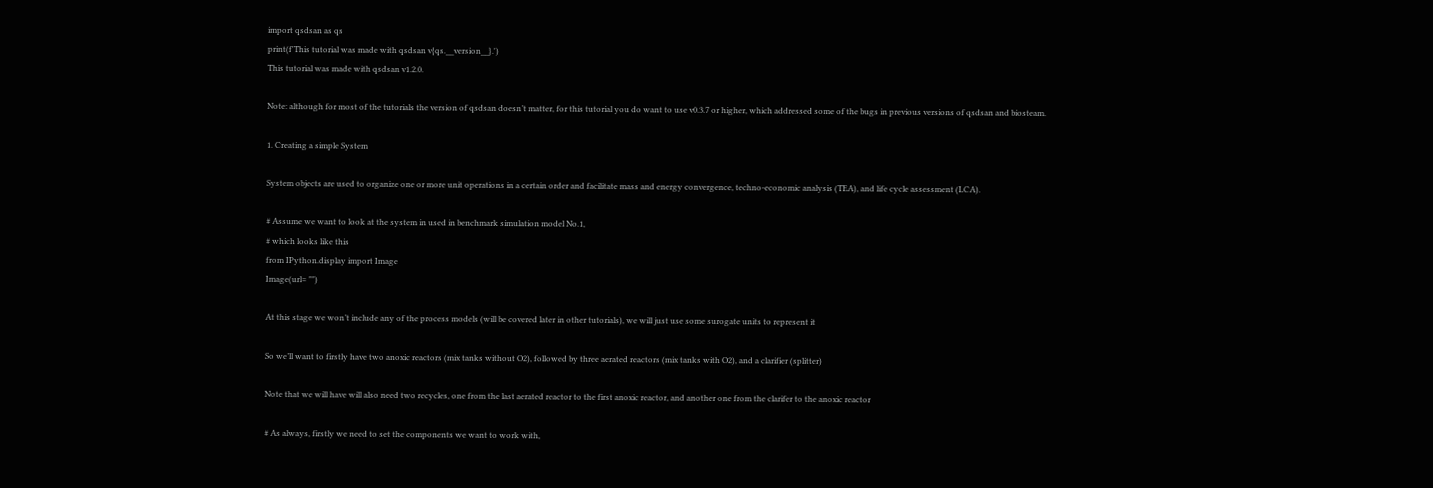import qsdsan as qs
print(f'This tutorial was made with qsdsan v{qs.__version__}.')
This tutorial was made with qsdsan v1.2.0.

Note: although for most of the tutorials the version of qsdsan doesn’t matter, for this tutorial you do want to use v0.3.7 or higher, which addressed some of the bugs in previous versions of qsdsan and biosteam.

1. Creating a simple System

System objects are used to organize one or more unit operations in a certain order and facilitate mass and energy convergence, techno-economic analysis (TEA), and life cycle assessment (LCA).

# Assume we want to look at the system in used in benchmark simulation model No.1,
# which looks like this
from IPython.display import Image
Image(url= "")

At this stage we won’t include any of the process models (will be covered later in other tutorials), we will just use some surogate units to represent it

So we’ll want to firstly have two anoxic reactors (mix tanks without O2), followed by three aerated reactors (mix tanks with O2), and a clarifier (splitter)

Note that we will have will also need two recycles, one from the last aerated reactor to the first anoxic reactor, and another one from the clarifer to the anoxic reactor

# As always, firstly we need to set the components we want to work with,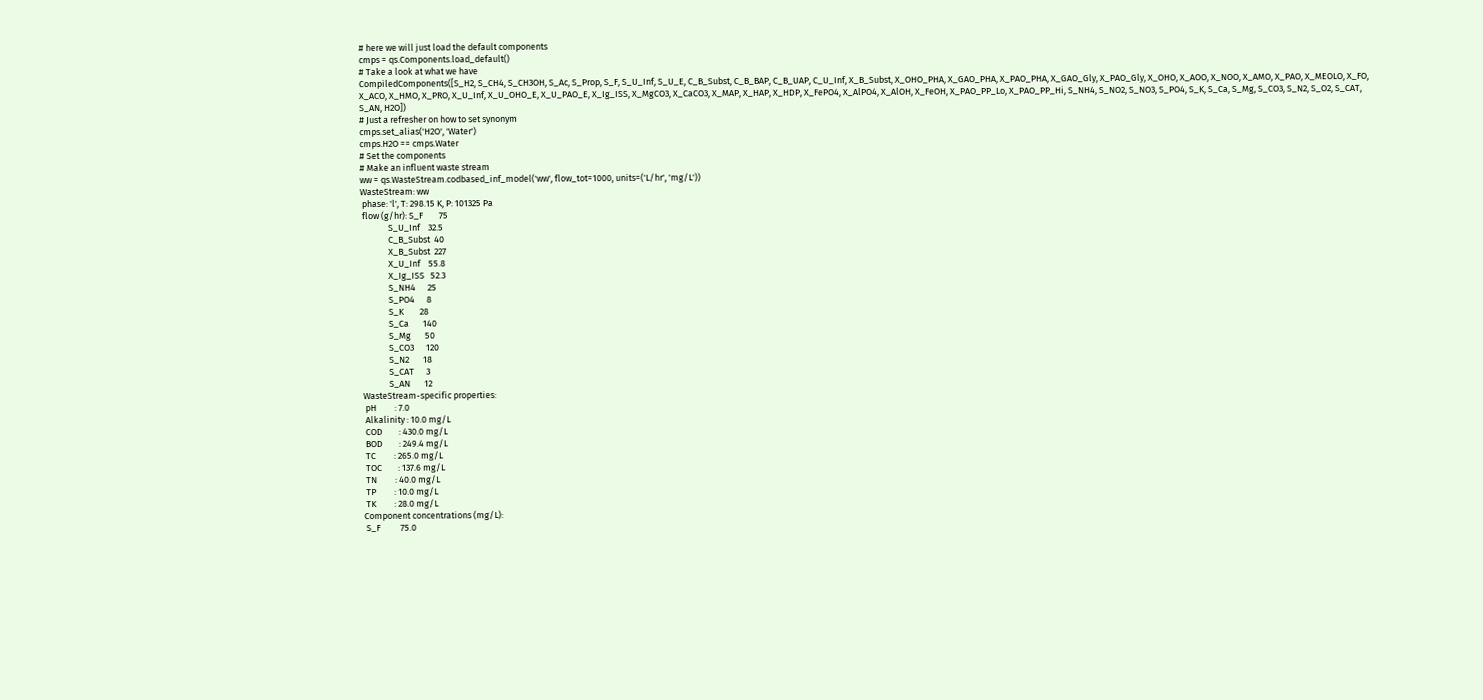# here we will just load the default components
cmps = qs.Components.load_default()
# Take a look at what we have
CompiledComponents([S_H2, S_CH4, S_CH3OH, S_Ac, S_Prop, S_F, S_U_Inf, S_U_E, C_B_Subst, C_B_BAP, C_B_UAP, C_U_Inf, X_B_Subst, X_OHO_PHA, X_GAO_PHA, X_PAO_PHA, X_GAO_Gly, X_PAO_Gly, X_OHO, X_AOO, X_NOO, X_AMO, X_PAO, X_MEOLO, X_FO, X_ACO, X_HMO, X_PRO, X_U_Inf, X_U_OHO_E, X_U_PAO_E, X_Ig_ISS, X_MgCO3, X_CaCO3, X_MAP, X_HAP, X_HDP, X_FePO4, X_AlPO4, X_AlOH, X_FeOH, X_PAO_PP_Lo, X_PAO_PP_Hi, S_NH4, S_NO2, S_NO3, S_PO4, S_K, S_Ca, S_Mg, S_CO3, S_N2, S_O2, S_CAT, S_AN, H2O])
# Just a refresher on how to set synonym
cmps.set_alias('H2O', 'Water')
cmps.H2O == cmps.Water
# Set the components
# Make an influent waste stream
ww = qs.WasteStream.codbased_inf_model('ww', flow_tot=1000, units=('L/hr', 'mg/L'))
WasteStream: ww
 phase: 'l', T: 298.15 K, P: 101325 Pa
 flow (g/hr): S_F        75
              S_U_Inf    32.5
              C_B_Subst  40
              X_B_Subst  227
              X_U_Inf    55.8
              X_Ig_ISS   52.3
              S_NH4      25
              S_PO4      8
              S_K        28
              S_Ca       140
              S_Mg       50
              S_CO3      120
              S_N2       18
              S_CAT      3
              S_AN       12
 WasteStream-specific properties:
  pH         : 7.0
  Alkalinity : 10.0 mg/L
  COD        : 430.0 mg/L
  BOD        : 249.4 mg/L
  TC         : 265.0 mg/L
  TOC        : 137.6 mg/L
  TN         : 40.0 mg/L
  TP         : 10.0 mg/L
  TK         : 28.0 mg/L
 Component concentrations (mg/L):
  S_F          75.0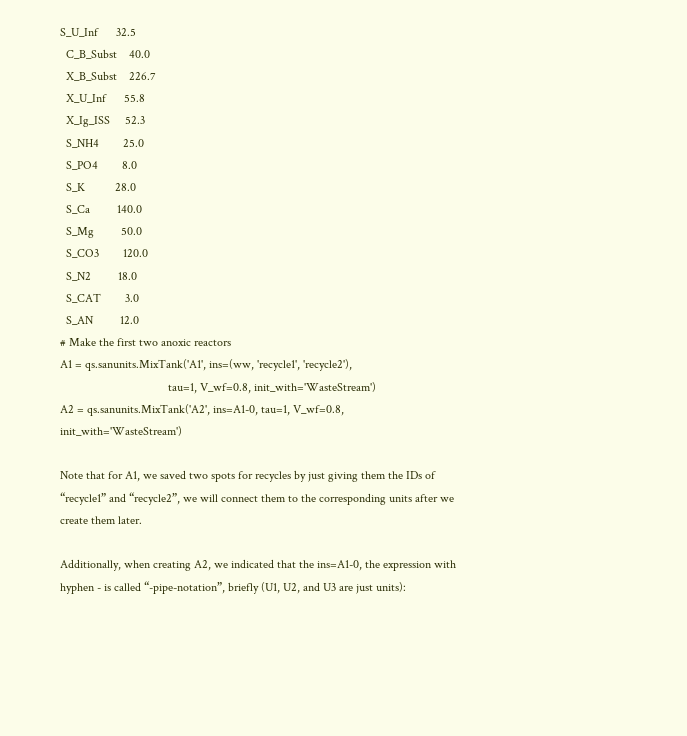S_U_Inf      32.5
  C_B_Subst    40.0
  X_B_Subst    226.7
  X_U_Inf      55.8
  X_Ig_ISS     52.3
  S_NH4        25.0
  S_PO4        8.0
  S_K          28.0
  S_Ca         140.0
  S_Mg         50.0
  S_CO3        120.0
  S_N2         18.0
  S_CAT        3.0
  S_AN         12.0
# Make the first two anoxic reactors
A1 = qs.sanunits.MixTank('A1', ins=(ww, 'recycle1', 'recycle2'),
                                    tau=1, V_wf=0.8, init_with='WasteStream')
A2 = qs.sanunits.MixTank('A2', ins=A1-0, tau=1, V_wf=0.8, init_with='WasteStream')

Note that for A1, we saved two spots for recycles by just giving them the IDs of “recycle1” and “recycle2”, we will connect them to the corresponding units after we create them later.

Additionally, when creating A2, we indicated that the ins=A1-0, the expression with hyphen - is called “-pipe-notation”, briefly (U1, U2, and U3 are just units):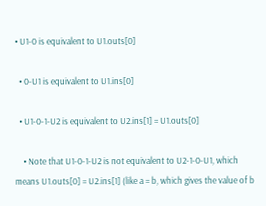• U1-0 is equivalent to U1.outs[0]

  • 0-U1 is equivalent to U1.ins[0]

  • U1-0-1-U2 is equivalent to U2.ins[1] = U1.outs[0]

    • Note that U1-0-1-U2 is not equivalent to U2-1-0-U1, which means U1.outs[0] = U2.ins[1] (like a = b, which gives the value of b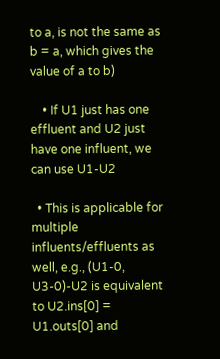to a, is not the same as b = a, which gives the value of a to b)

    • If U1 just has one effluent and U2 just have one influent, we can use U1-U2

  • This is applicable for multiple influents/effluents as well, e.g., (U1-0, U3-0)-U2 is equivalent to U2.ins[0] = U1.outs[0] and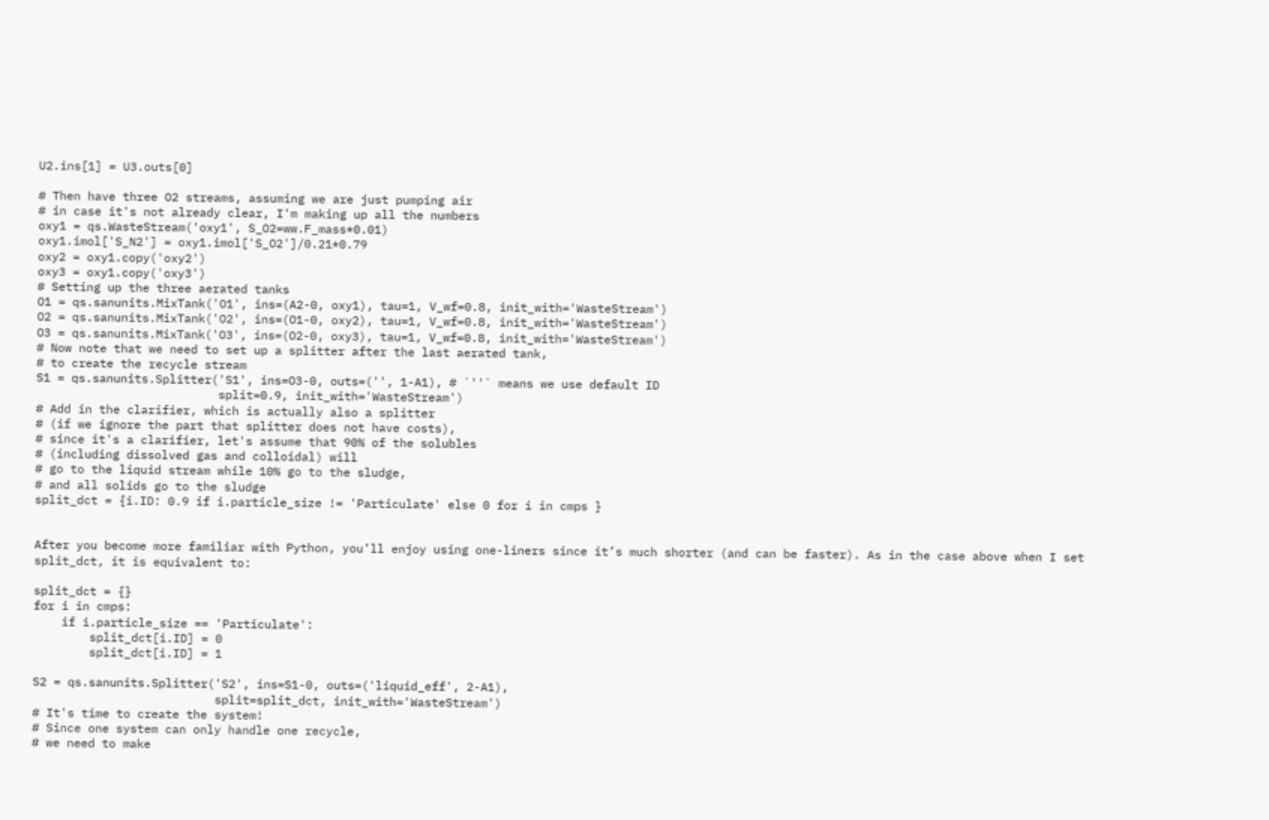U2.ins[1] = U3.outs[0]

# Then have three O2 streams, assuming we are just pumping air
# in case it's not already clear, I'm making up all the numbers
oxy1 = qs.WasteStream('oxy1', S_O2=ww.F_mass*0.01)
oxy1.imol['S_N2'] = oxy1.imol['S_O2']/0.21*0.79
oxy2 = oxy1.copy('oxy2')
oxy3 = oxy1.copy('oxy3')
# Setting up the three aerated tanks
O1 = qs.sanunits.MixTank('O1', ins=(A2-0, oxy1), tau=1, V_wf=0.8, init_with='WasteStream')
O2 = qs.sanunits.MixTank('O2', ins=(O1-0, oxy2), tau=1, V_wf=0.8, init_with='WasteStream')
O3 = qs.sanunits.MixTank('O3', ins=(O2-0, oxy3), tau=1, V_wf=0.8, init_with='WasteStream')
# Now note that we need to set up a splitter after the last aerated tank,
# to create the recycle stream
S1 = qs.sanunits.Splitter('S1', ins=O3-0, outs=('', 1-A1), # `''` means we use default ID
                          split=0.9, init_with='WasteStream')
# Add in the clarifier, which is actually also a splitter
# (if we ignore the part that splitter does not have costs),
# since it's a clarifier, let's assume that 90% of the solubles
# (including dissolved gas and colloidal) will
# go to the liquid stream while 10% go to the sludge,
# and all solids go to the sludge
split_dct = {i.ID: 0.9 if i.particle_size != 'Particulate' else 0 for i in cmps }


After you become more familiar with Python, you’ll enjoy using one-liners since it’s much shorter (and can be faster). As in the case above when I set split_dct, it is equivalent to:

split_dct = {}
for i in cmps:
    if i.particle_size == 'Particulate':
        split_dct[i.ID] = 0
        split_dct[i.ID] = 1

S2 = qs.sanunits.Splitter('S2', ins=S1-0, outs=('liquid_eff', 2-A1),
                          split=split_dct, init_with='WasteStream')
# It's time to create the system!
# Since one system can only handle one recycle,
# we need to make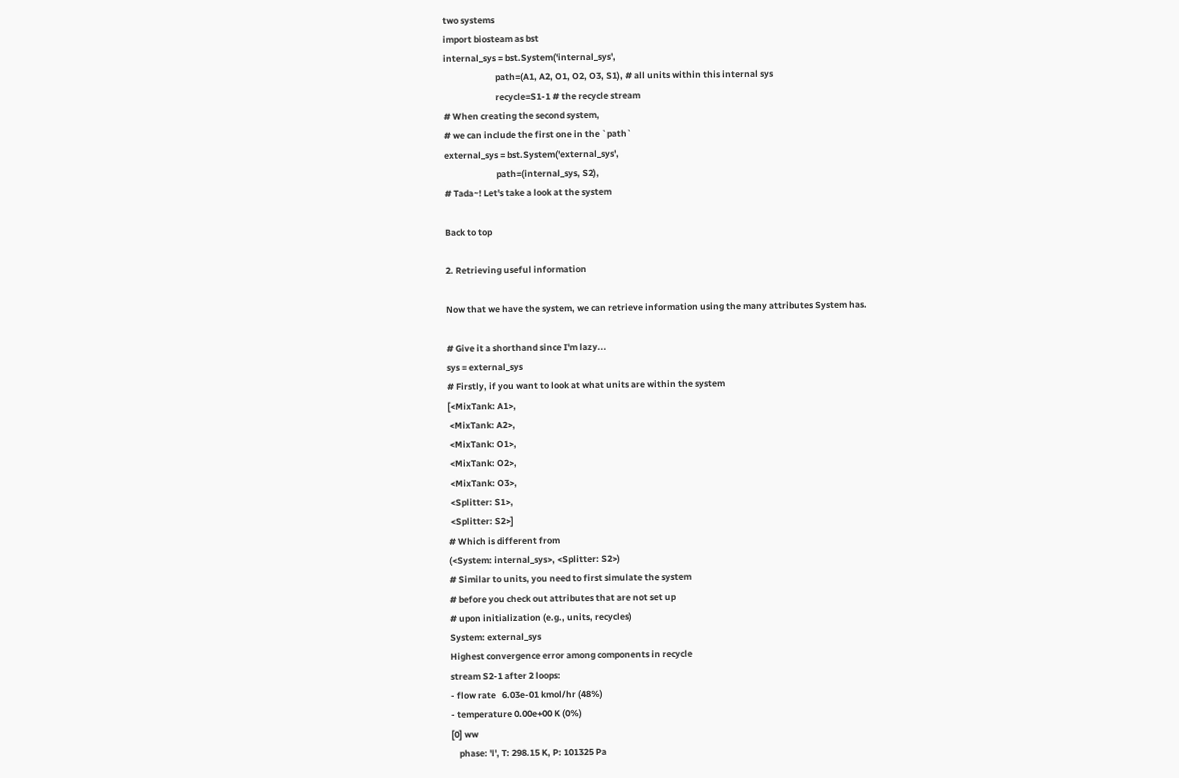two systems
import biosteam as bst
internal_sys = bst.System('internal_sys',
                          path=(A1, A2, O1, O2, O3, S1), # all units within this internal sys
                          recycle=S1-1 # the recycle stream
# When creating the second system,
# we can include the first one in the `path`
external_sys = bst.System('external_sys',
                          path=(internal_sys, S2),
# Tada~! Let's take a look at the system

Back to top

2. Retrieving useful information

Now that we have the system, we can retrieve information using the many attributes System has.

# Give it a shorthand since I'm lazy...
sys = external_sys
# Firstly, if you want to look at what units are within the system
[<MixTank: A1>,
 <MixTank: A2>,
 <MixTank: O1>,
 <MixTank: O2>,
 <MixTank: O3>,
 <Splitter: S1>,
 <Splitter: S2>]
# Which is different from
(<System: internal_sys>, <Splitter: S2>)
# Similar to units, you need to first simulate the system
# before you check out attributes that are not set up
# upon initialization (e.g., units, recycles)
System: external_sys
Highest convergence error among components in recycle
stream S2-1 after 2 loops:
- flow rate   6.03e-01 kmol/hr (48%)
- temperature 0.00e+00 K (0%)
[0] ww
    phase: 'l', T: 298.15 K, P: 101325 Pa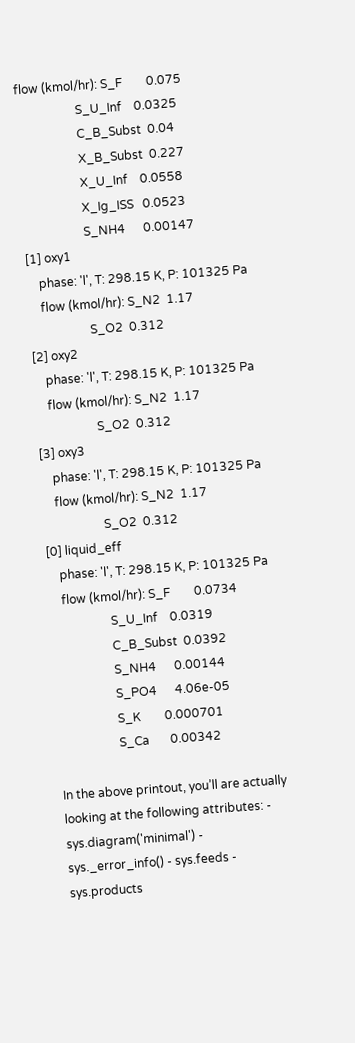flow (kmol/hr): S_F        0.075
                    S_U_Inf    0.0325
                    C_B_Subst  0.04
                    X_B_Subst  0.227
                    X_U_Inf    0.0558
                    X_Ig_ISS   0.0523
                    S_NH4      0.00147
[1] oxy1
    phase: 'l', T: 298.15 K, P: 101325 Pa
    flow (kmol/hr): S_N2  1.17
                    S_O2  0.312
[2] oxy2
    phase: 'l', T: 298.15 K, P: 101325 Pa
    flow (kmol/hr): S_N2  1.17
                    S_O2  0.312
[3] oxy3
    phase: 'l', T: 298.15 K, P: 101325 Pa
    flow (kmol/hr): S_N2  1.17
                    S_O2  0.312
[0] liquid_eff
    phase: 'l', T: 298.15 K, P: 101325 Pa
    flow (kmol/hr): S_F        0.0734
                    S_U_Inf    0.0319
                    C_B_Subst  0.0392
                    S_NH4      0.00144
                    S_PO4      4.06e-05
                    S_K        0.000701
                    S_Ca       0.00342

In the above printout, you’ll are actually looking at the following attributes: - sys.diagram('minimal') - sys._error_info() - sys.feeds - sys.products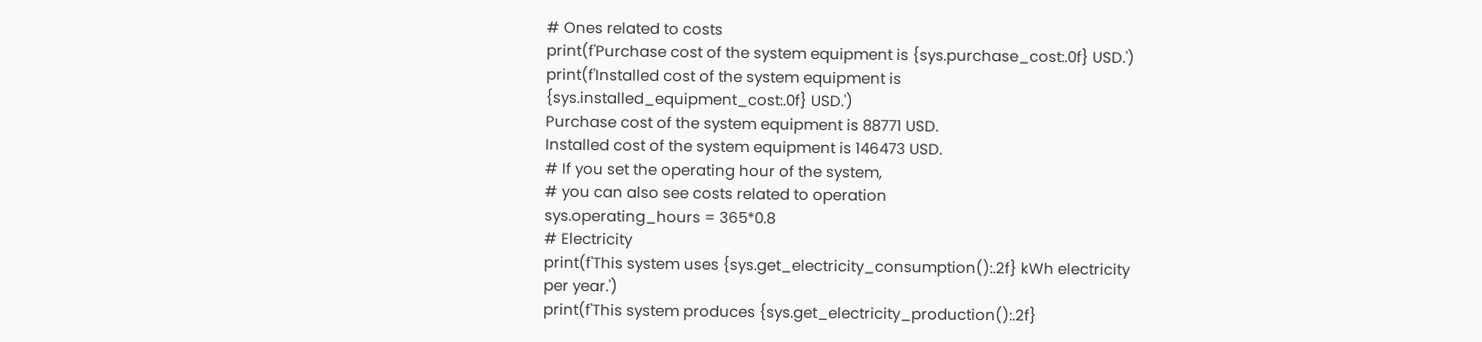# Ones related to costs
print(f'Purchase cost of the system equipment is {sys.purchase_cost:.0f} USD.')
print(f'Installed cost of the system equipment is {sys.installed_equipment_cost:.0f} USD.')
Purchase cost of the system equipment is 88771 USD.
Installed cost of the system equipment is 146473 USD.
# If you set the operating hour of the system,
# you can also see costs related to operation
sys.operating_hours = 365*0.8
# Electricity
print(f'This system uses {sys.get_electricity_consumption():.2f} kWh electricity per year.')
print(f'This system produces {sys.get_electricity_production():.2f}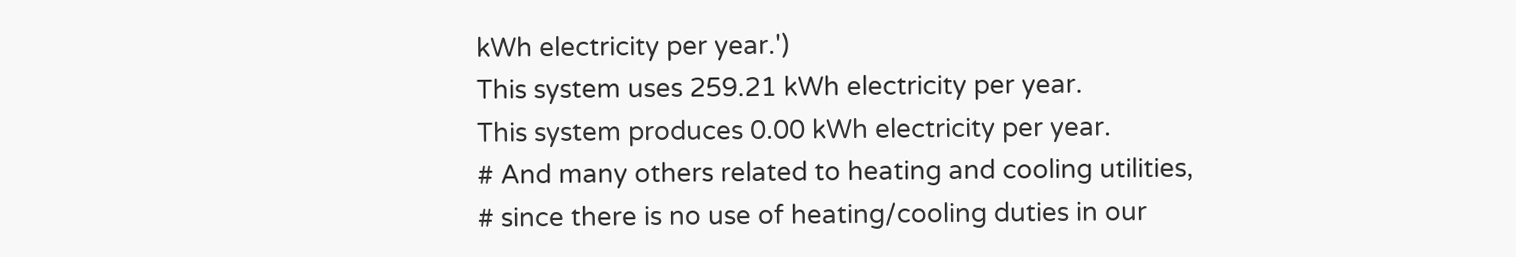kWh electricity per year.')
This system uses 259.21 kWh electricity per year.
This system produces 0.00 kWh electricity per year.
# And many others related to heating and cooling utilities,
# since there is no use of heating/cooling duties in our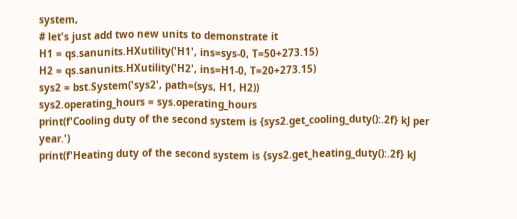system,
# let's just add two new units to demonstrate it
H1 = qs.sanunits.HXutility('H1', ins=sys-0, T=50+273.15)
H2 = qs.sanunits.HXutility('H2', ins=H1-0, T=20+273.15)
sys2 = bst.System('sys2', path=(sys, H1, H2))
sys2.operating_hours = sys.operating_hours
print(f'Cooling duty of the second system is {sys2.get_cooling_duty():.2f} kJ per year.')
print(f'Heating duty of the second system is {sys2.get_heating_duty():.2f} kJ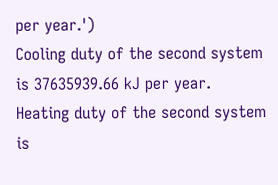per year.')
Cooling duty of the second system is 37635939.66 kJ per year.
Heating duty of the second system is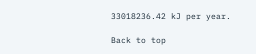33018236.42 kJ per year.

Back to top